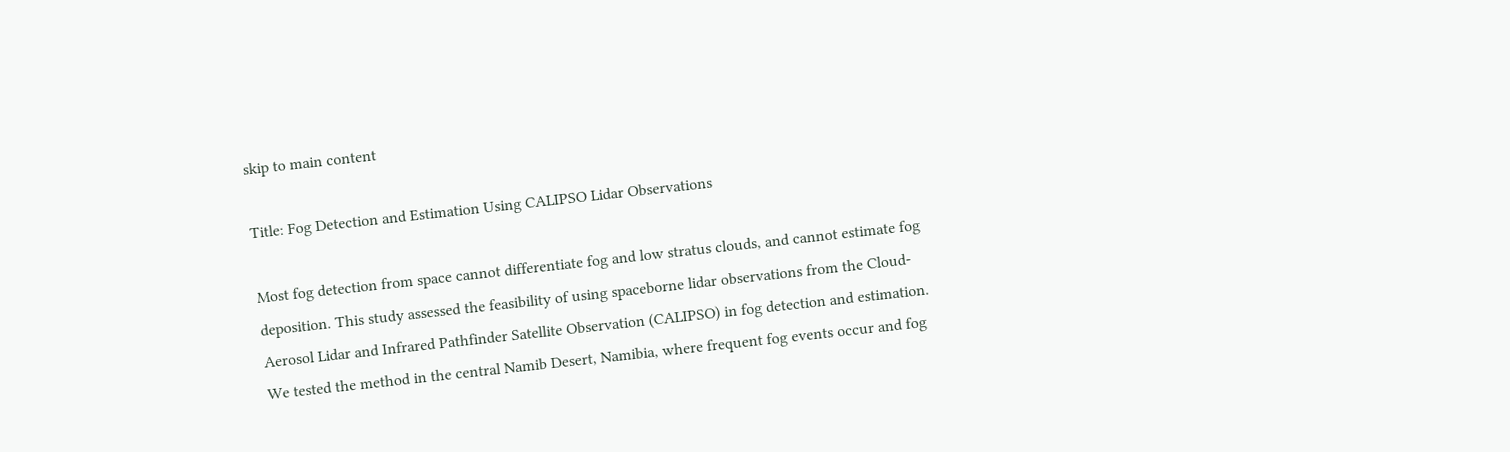skip to main content

Title: Fog Detection and Estimation Using CALIPSO Lidar Observations

Most fog detection from space cannot differentiate fog and low stratus clouds, and cannot estimate fog deposition. This study assessed the feasibility of using spaceborne lidar observations from the Cloud‐Aerosol Lidar and Infrared Pathfinder Satellite Observation (CALIPSO) in fog detection and estimation. We tested the method in the central Namib Desert, Namibia, where frequent fog events occur and fog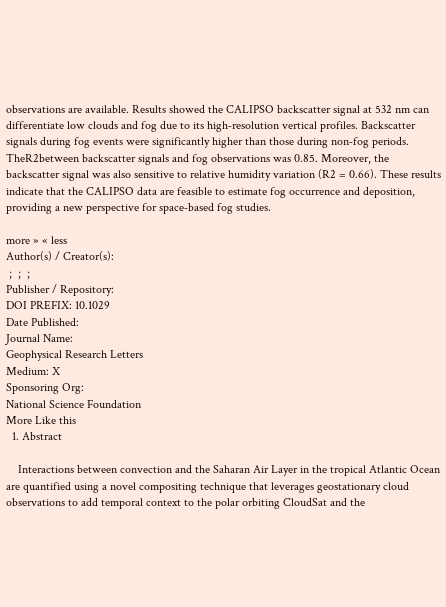observations are available. Results showed the CALIPSO backscatter signal at 532 nm can differentiate low clouds and fog due to its high‐resolution vertical profiles. Backscatter signals during fog events were significantly higher than those during non‐fog periods. TheR2between backscatter signals and fog observations was 0.85. Moreover, the backscatter signal was also sensitive to relative humidity variation (R2 = 0.66). These results indicate that the CALIPSO data are feasible to estimate fog occurrence and deposition, providing a new perspective for space‐based fog studies.

more » « less
Author(s) / Creator(s):
 ;  ;  ;
Publisher / Repository:
DOI PREFIX: 10.1029
Date Published:
Journal Name:
Geophysical Research Letters
Medium: X
Sponsoring Org:
National Science Foundation
More Like this
  1. Abstract

    Interactions between convection and the Saharan Air Layer in the tropical Atlantic Ocean are quantified using a novel compositing technique that leverages geostationary cloud observations to add temporal context to the polar orbiting CloudSat and the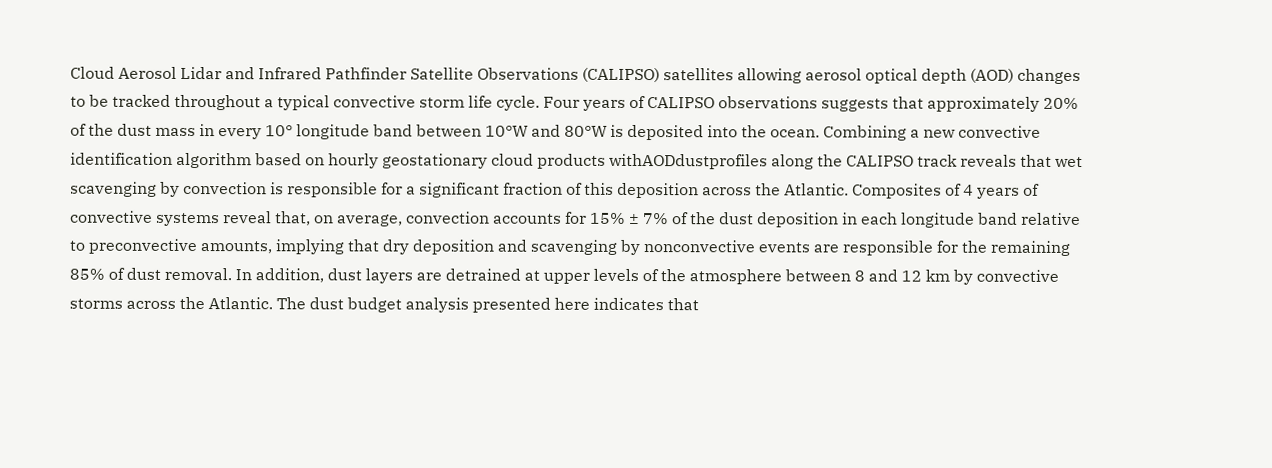Cloud Aerosol Lidar and Infrared Pathfinder Satellite Observations (CALIPSO) satellites allowing aerosol optical depth (AOD) changes to be tracked throughout a typical convective storm life cycle. Four years of CALIPSO observations suggests that approximately 20% of the dust mass in every 10° longitude band between 10°W and 80°W is deposited into the ocean. Combining a new convective identification algorithm based on hourly geostationary cloud products withAODdustprofiles along the CALIPSO track reveals that wet scavenging by convection is responsible for a significant fraction of this deposition across the Atlantic. Composites of 4 years of convective systems reveal that, on average, convection accounts for 15% ± 7% of the dust deposition in each longitude band relative to preconvective amounts, implying that dry deposition and scavenging by nonconvective events are responsible for the remaining 85% of dust removal. In addition, dust layers are detrained at upper levels of the atmosphere between 8 and 12 km by convective storms across the Atlantic. The dust budget analysis presented here indicates that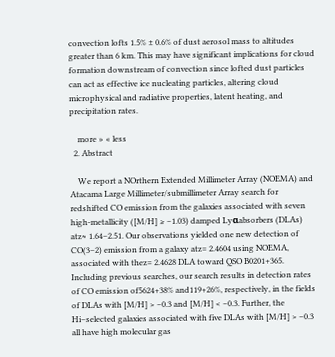convection lofts 1.5% ± 0.6% of dust aerosol mass to altitudes greater than 6 km. This may have significant implications for cloud formation downstream of convection since lofted dust particles can act as effective ice nucleating particles, altering cloud microphysical and radiative properties, latent heating, and precipitation rates.

    more » « less
  2. Abstract

    We report a NOrthern Extended Millimeter Array (NOEMA) and Atacama Large Millimeter/submillimeter Array search for redshifted CO emission from the galaxies associated with seven high-metallicity ([M/H] ≥ −1.03) damped Lyαabsorbers (DLAs) atz≈ 1.64–2.51. Our observations yielded one new detection of CO(3–2) emission from a galaxy atz= 2.4604 using NOEMA, associated with thez= 2.4628 DLA toward QSO B0201+365. Including previous searches, our search results in detection rates of CO emission of5624+38% and119+26%, respectively, in the fields of DLAs with [M/H] > −0.3 and [M/H] < −0.3. Further, the Hi–selected galaxies associated with five DLAs with [M/H] > −0.3 all have high molecular gas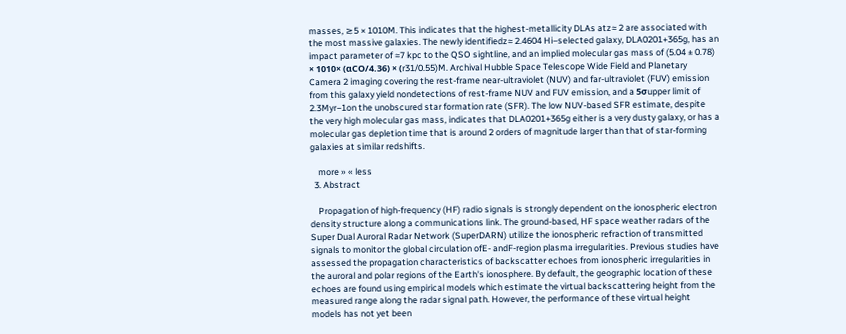masses, ≳5 × 1010M. This indicates that the highest-metallicity DLAs atz≈ 2 are associated with the most massive galaxies. The newly identifiedz≈ 2.4604 Hi–selected galaxy, DLA0201+365g, has an impact parameter of ≈7 kpc to the QSO sightline, and an implied molecular gas mass of (5.04 ± 0.78) × 1010× (αCO/4.36) × (r31/0.55)M. Archival Hubble Space Telescope Wide Field and Planetary Camera 2 imaging covering the rest-frame near-ultraviolet (NUV) and far-ultraviolet (FUV) emission from this galaxy yield nondetections of rest-frame NUV and FUV emission, and a 5σupper limit of 2.3Myr−1on the unobscured star formation rate (SFR). The low NUV-based SFR estimate, despite the very high molecular gas mass, indicates that DLA0201+365g either is a very dusty galaxy, or has a molecular gas depletion time that is around 2 orders of magnitude larger than that of star-forming galaxies at similar redshifts.

    more » « less
  3. Abstract

    Propagation of high‐frequency (HF) radio signals is strongly dependent on the ionospheric electron density structure along a communications link. The ground‐based, HF space weather radars of the Super Dual Auroral Radar Network (SuperDARN) utilize the ionospheric refraction of transmitted signals to monitor the global circulation ofE‐ andF‐region plasma irregularities. Previous studies have assessed the propagation characteristics of backscatter echoes from ionospheric irregularities in the auroral and polar regions of the Earth's ionosphere. By default, the geographic location of these echoes are found using empirical models which estimate the virtual backscattering height from the measured range along the radar signal path. However, the performance of these virtual height models has not yet been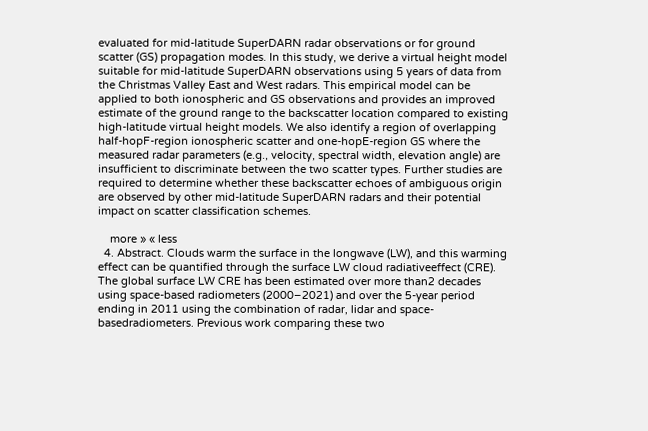evaluated for mid‐latitude SuperDARN radar observations or for ground scatter (GS) propagation modes. In this study, we derive a virtual height model suitable for mid‐latitude SuperDARN observations using 5 years of data from the Christmas Valley East and West radars. This empirical model can be applied to both ionospheric and GS observations and provides an improved estimate of the ground range to the backscatter location compared to existing high‐latitude virtual height models. We also identify a region of overlapping half‐hopF‐region ionospheric scatter and one‐hopE‐region GS where the measured radar parameters (e.g., velocity, spectral width, elevation angle) are insufficient to discriminate between the two scatter types. Further studies are required to determine whether these backscatter echoes of ambiguous origin are observed by other mid‐latitude SuperDARN radars and their potential impact on scatter classification schemes.

    more » « less
  4. Abstract. Clouds warm the surface in the longwave (LW), and this warming effect can be quantified through the surface LW cloud radiativeeffect (CRE). The global surface LW CRE has been estimated over more than2 decades using space-based radiometers (2000–2021) and over the 5-year period ending in 2011 using the combination of radar, lidar and space-basedradiometers. Previous work comparing these two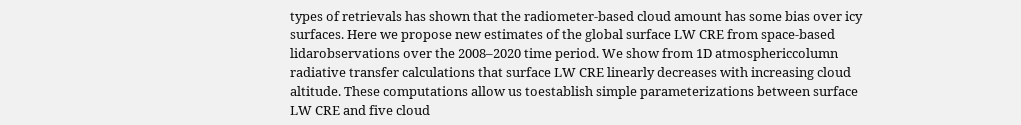types of retrievals has shown that the radiometer-based cloud amount has some bias over icy surfaces. Here we propose new estimates of the global surface LW CRE from space-based lidarobservations over the 2008–2020 time period. We show from 1D atmosphericcolumn radiative transfer calculations that surface LW CRE linearly decreases with increasing cloud altitude. These computations allow us toestablish simple parameterizations between surface LW CRE and five cloud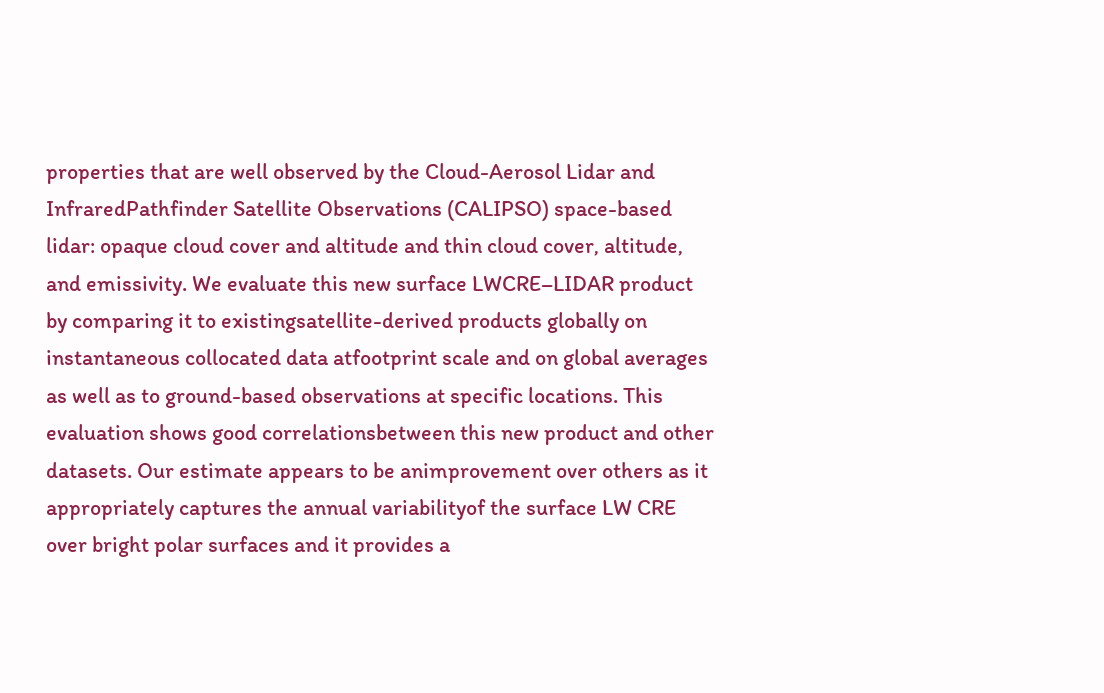properties that are well observed by the Cloud-Aerosol Lidar and InfraredPathfinder Satellite Observations (CALIPSO) space-based lidar: opaque cloud cover and altitude and thin cloud cover, altitude, and emissivity. We evaluate this new surface LWCRE–LIDAR product by comparing it to existingsatellite-derived products globally on instantaneous collocated data atfootprint scale and on global averages as well as to ground-based observations at specific locations. This evaluation shows good correlationsbetween this new product and other datasets. Our estimate appears to be animprovement over others as it appropriately captures the annual variabilityof the surface LW CRE over bright polar surfaces and it provides a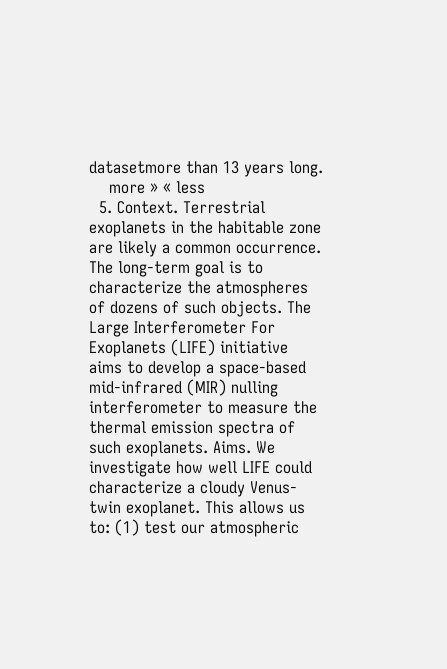datasetmore than 13 years long.
    more » « less
  5. Context. Terrestrial exoplanets in the habitable zone are likely a common occurrence. The long-term goal is to characterize the atmospheres of dozens of such objects. The Large Interferometer For Exoplanets (LIFE) initiative aims to develop a space-based mid-infrared (MIR) nulling interferometer to measure the thermal emission spectra of such exoplanets. Aims. We investigate how well LIFE could characterize a cloudy Venus-twin exoplanet. This allows us to: (1) test our atmospheric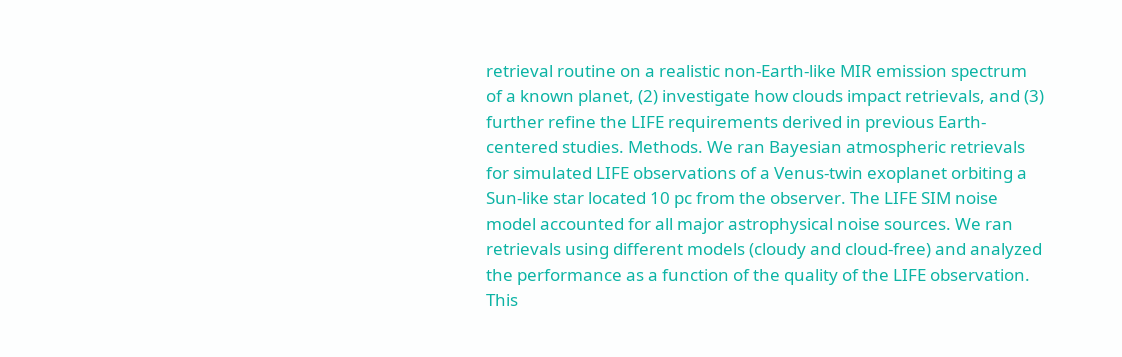retrieval routine on a realistic non-Earth-like MIR emission spectrum of a known planet, (2) investigate how clouds impact retrievals, and (3) further refine the LIFE requirements derived in previous Earth-centered studies. Methods. We ran Bayesian atmospheric retrievals for simulated LIFE observations of a Venus-twin exoplanet orbiting a Sun-like star located 10 pc from the observer. The LIFE SIM noise model accounted for all major astrophysical noise sources. We ran retrievals using different models (cloudy and cloud-free) and analyzed the performance as a function of the quality of the LIFE observation. This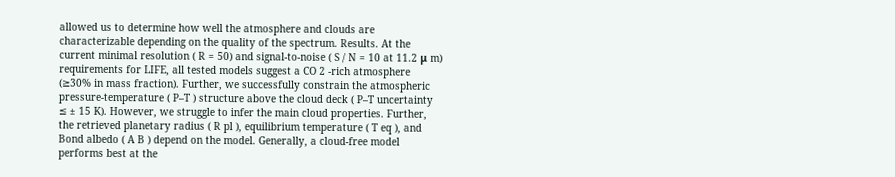allowed us to determine how well the atmosphere and clouds are characterizable depending on the quality of the spectrum. Results. At the current minimal resolution ( R = 50) and signal-to-noise ( S / N = 10 at 11.2 μ m) requirements for LIFE, all tested models suggest a CO 2 -rich atmosphere (≥30% in mass fraction). Further, we successfully constrain the atmospheric pressure-temperature ( P–T ) structure above the cloud deck ( P–T uncertainty ≤ ± 15 K). However, we struggle to infer the main cloud properties. Further, the retrieved planetary radius ( R pl ), equilibrium temperature ( T eq ), and Bond albedo ( A B ) depend on the model. Generally, a cloud-free model performs best at the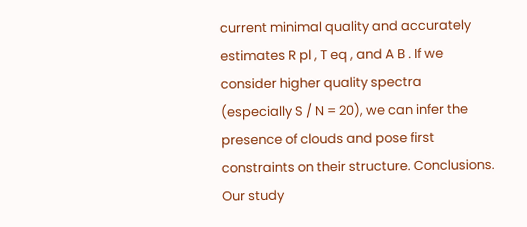current minimal quality and accurately estimates R pl , T eq , and A B . If we consider higher quality spectra (especially S / N = 20), we can infer the presence of clouds and pose first constraints on their structure. Conclusions. Our study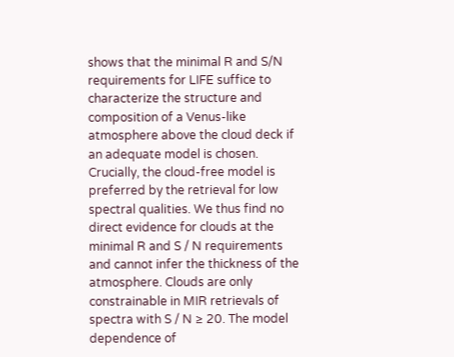shows that the minimal R and S/N requirements for LIFE suffice to characterize the structure and composition of a Venus-like atmosphere above the cloud deck if an adequate model is chosen. Crucially, the cloud-free model is preferred by the retrieval for low spectral qualities. We thus find no direct evidence for clouds at the minimal R and S / N requirements and cannot infer the thickness of the atmosphere. Clouds are only constrainable in MIR retrievals of spectra with S / N ≥ 20. The model dependence of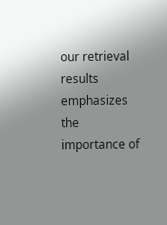our retrieval results emphasizes the importance of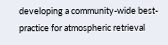developing a community-wide best-practice for atmospheric retrieval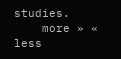studies.
    more » « less